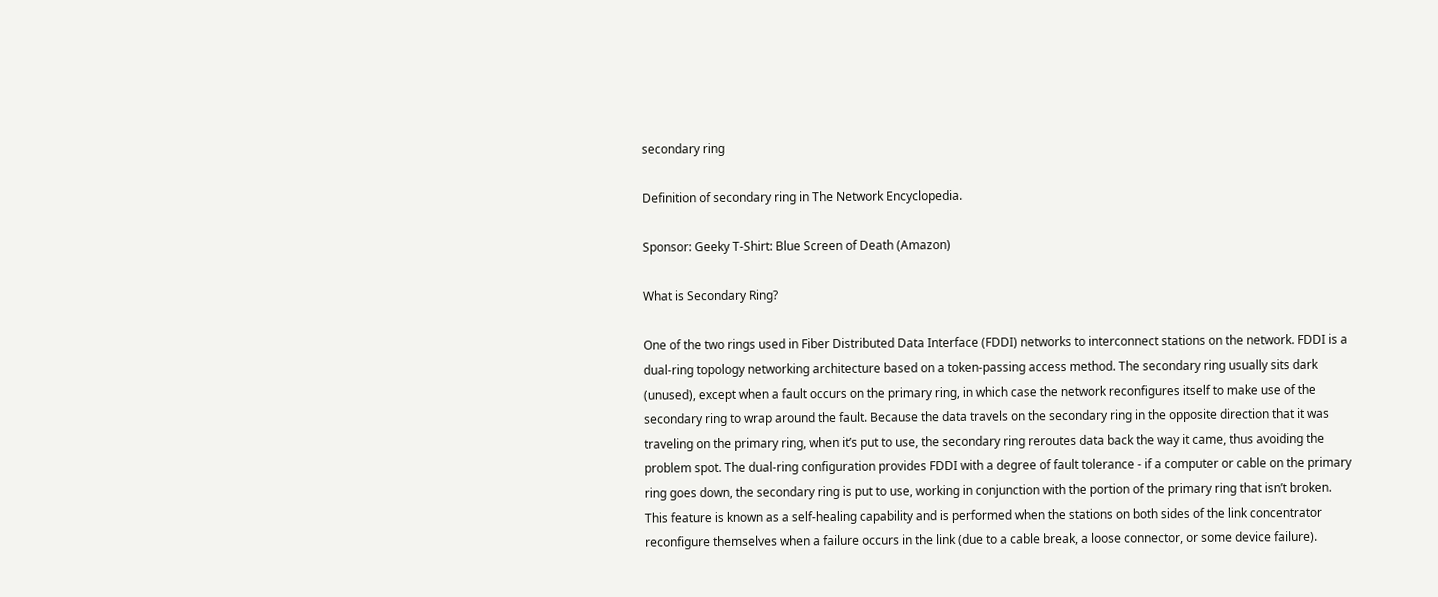secondary ring

Definition of secondary ring in The Network Encyclopedia.

Sponsor: Geeky T-Shirt: Blue Screen of Death (Amazon)

What is Secondary Ring?

One of the two rings used in Fiber Distributed Data Interface (FDDI) networks to interconnect stations on the network. FDDI is a dual-ring topology networking architecture based on a token-passing access method. The secondary ring usually sits dark (unused), except when a fault occurs on the primary ring, in which case the network reconfigures itself to make use of the secondary ring to wrap around the fault. Because the data travels on the secondary ring in the opposite direction that it was traveling on the primary ring, when it’s put to use, the secondary ring reroutes data back the way it came, thus avoiding the problem spot. The dual-ring configuration provides FDDI with a degree of fault tolerance - if a computer or cable on the primary ring goes down, the secondary ring is put to use, working in conjunction with the portion of the primary ring that isn’t broken. This feature is known as a self-healing capability and is performed when the stations on both sides of the link concentrator reconfigure themselves when a failure occurs in the link (due to a cable break, a loose connector, or some device failure).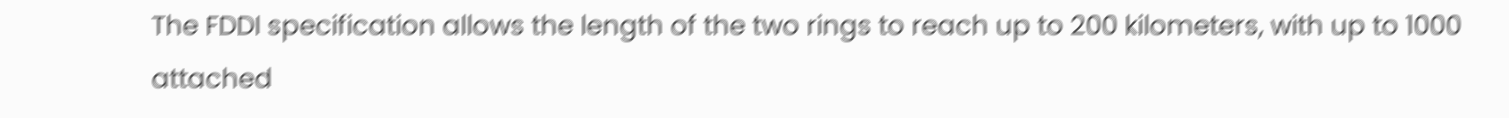The FDDI specification allows the length of the two rings to reach up to 200 kilometers, with up to 1000 attached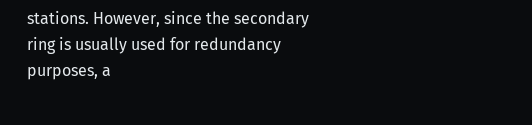stations. However, since the secondary ring is usually used for redundancy purposes, a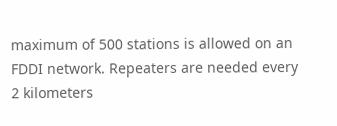maximum of 500 stations is allowed on an FDDI network. Repeaters are needed every 2 kilometers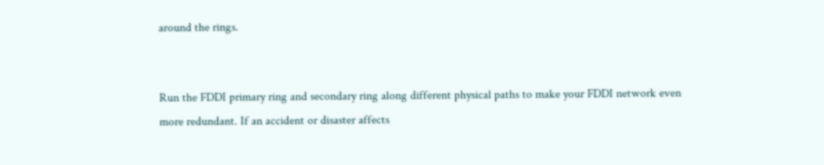around the rings.


Run the FDDI primary ring and secondary ring along different physical paths to make your FDDI network even more redundant. If an accident or disaster affects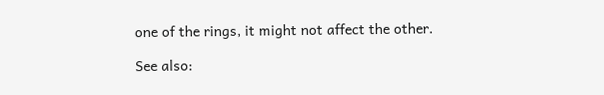one of the rings, it might not affect the other.

See also: